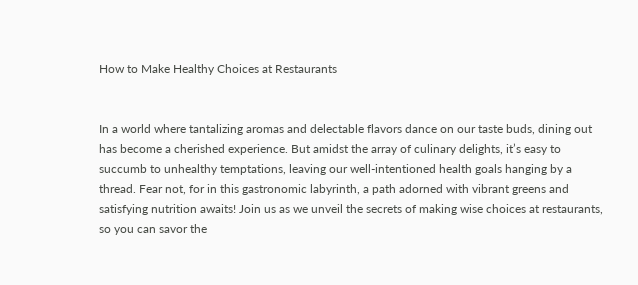How to Make Healthy Choices at Restaurants


In a world where tantalizing aromas and delectable flavors dance on our taste buds, dining out has become a cherished experience. But amidst the array of culinary delights, it’s easy to succumb to unhealthy temptations, leaving our well-intentioned health goals hanging by a thread. Fear not, for in this gastronomic labyrinth, a path adorned with vibrant greens and satisfying nutrition awaits! Join us as we unveil the secrets of making wise choices at restaurants, so you can savor the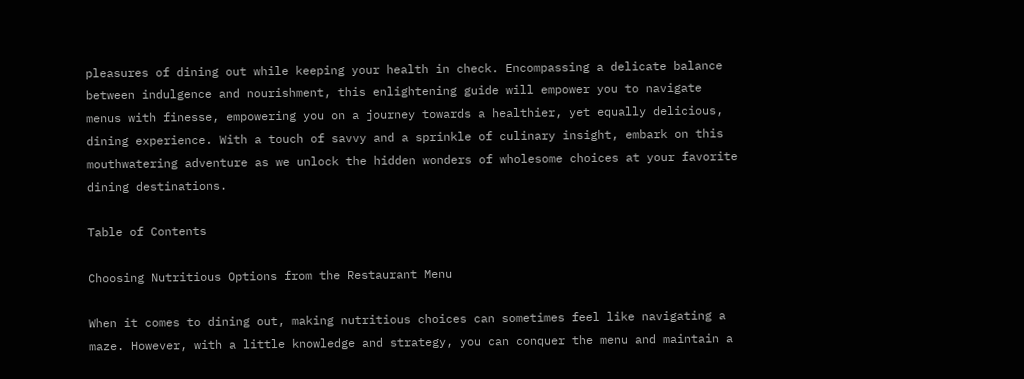pleasures of dining out while keeping your health in check. Encompassing a delicate balance between indulgence and nourishment, this enlightening guide will empower you to navigate menus with finesse, empowering you on a journey towards a healthier, yet equally delicious, dining experience. With a touch of savvy and a sprinkle of culinary insight, embark on this mouthwatering adventure as we unlock the hidden wonders of wholesome choices at your favorite dining destinations.

Table of Contents

Choosing Nutritious Options from the Restaurant Menu

When it comes to dining out, making nutritious choices can sometimes feel like navigating a maze. However, with a little knowledge and strategy, you can conquer the menu and maintain a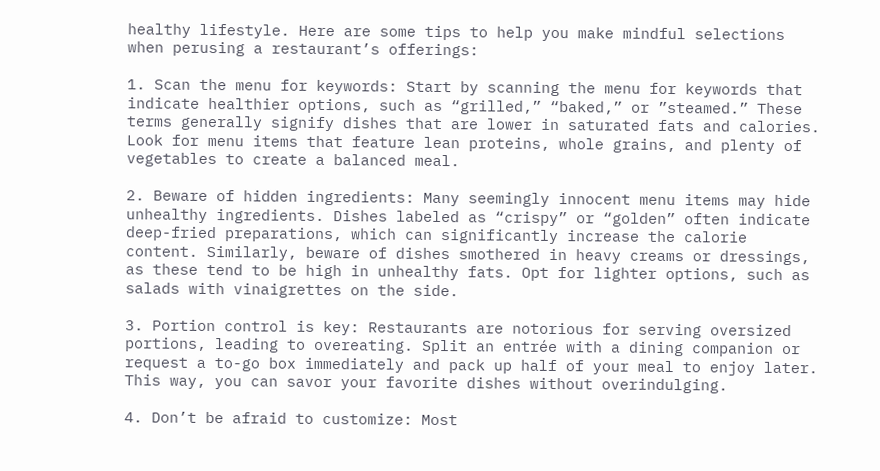healthy lifestyle. Here are some tips to help you make mindful selections when perusing a restaurant’s offerings:

1. Scan the menu for keywords: Start by scanning the menu for keywords that indicate healthier options, such as “grilled,” “baked,” or ”steamed.” These terms generally signify dishes that are lower in saturated fats and calories. Look for menu items that feature lean proteins, whole grains, and plenty of vegetables to create a balanced meal.

2. Beware of hidden ingredients: Many seemingly innocent menu items may hide unhealthy ingredients. Dishes labeled as “crispy” or “golden” often indicate deep-fried preparations, which can significantly increase the calorie content. Similarly, beware of dishes smothered in heavy creams or dressings, as these tend to be high in unhealthy fats. Opt for lighter options, such as salads with vinaigrettes on the side.

3. Portion control is key: Restaurants are notorious for serving oversized portions, leading to overeating. Split an entrée with a dining companion or request a to-go box immediately and pack up half of your meal to enjoy later. This way, you can savor your favorite dishes without overindulging.

4. Don’t be afraid to customize: Most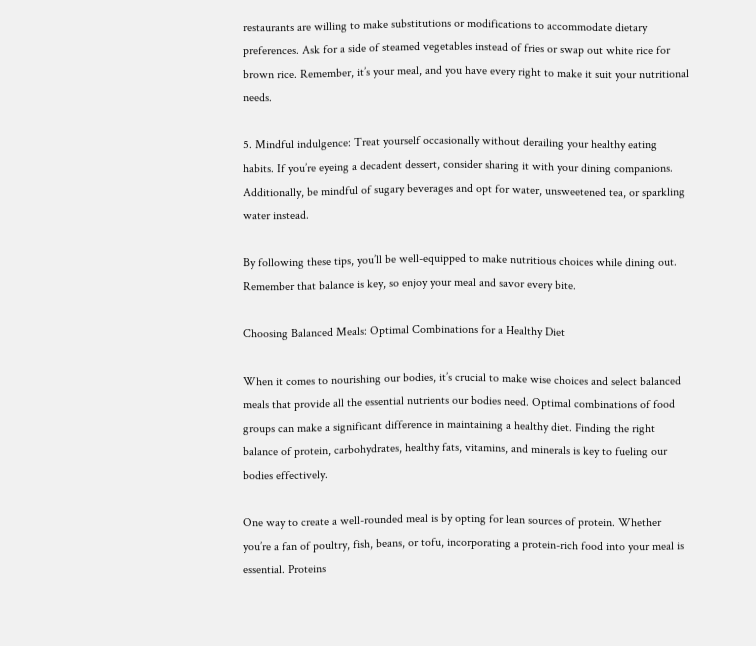restaurants are willing to make substitutions or modifications to accommodate dietary preferences. Ask for a side of steamed vegetables instead of fries or swap out white rice for brown rice. Remember, it’s your meal, and you have every right to make it suit your nutritional needs.

5. Mindful indulgence: Treat yourself occasionally without derailing your healthy eating habits. If you’re eyeing a decadent dessert, consider sharing it with your dining companions. Additionally, be mindful of sugary beverages and opt for water, unsweetened tea, or sparkling water instead.

By following these tips, you’ll be well-equipped to make nutritious choices while dining out. Remember that balance is key, so enjoy your meal and savor every bite.

Choosing Balanced Meals: Optimal Combinations for a Healthy Diet

When it comes to nourishing our bodies, it’s crucial to make wise choices and select balanced meals that provide all the essential nutrients our bodies need. Optimal combinations of food groups can make a significant difference in maintaining a healthy diet. Finding the right balance of protein, carbohydrates, healthy fats, vitamins, and minerals is key to fueling our bodies effectively.

One way to create a well-rounded meal is by opting for lean sources of protein. Whether you’re a fan of poultry, fish, beans, or tofu, incorporating a protein-rich food into your meal is essential. Proteins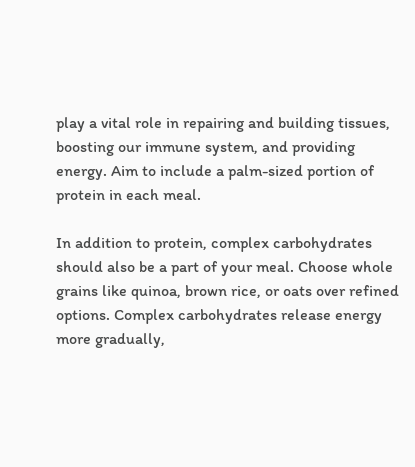play a vital role in repairing and building tissues, boosting our immune system, and providing energy. Aim to include a palm-sized portion of protein in each meal.

In addition to protein, complex carbohydrates should also be a part of your meal. Choose whole grains like quinoa, brown rice, or oats over refined options. Complex carbohydrates release energy more gradually,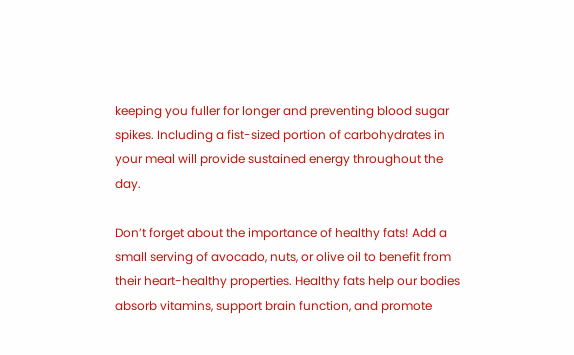keeping you fuller for longer and preventing blood sugar spikes. Including a fist-sized portion of carbohydrates in your meal will provide sustained energy throughout the day.

Don’t forget about the importance of healthy fats! Add a small serving of avocado, nuts, or olive oil to benefit from their heart-healthy properties. Healthy fats help our bodies absorb vitamins, support brain function, and promote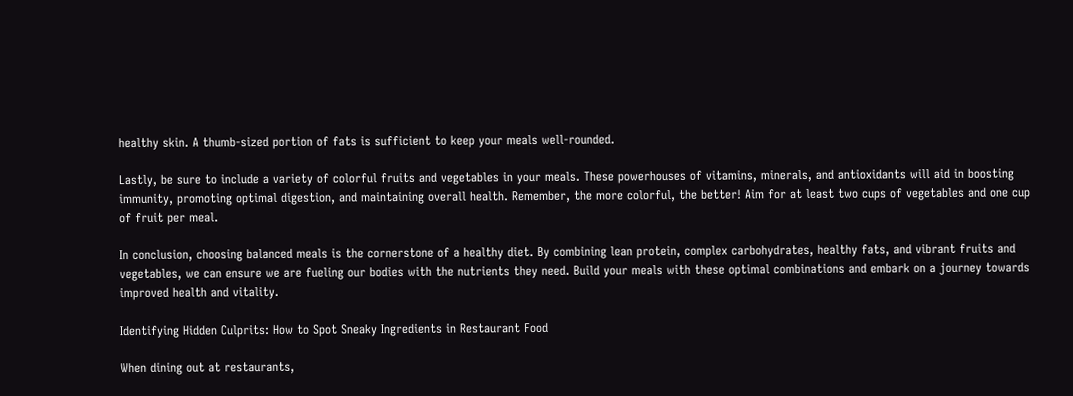healthy skin. A thumb-sized portion of fats is sufficient to keep your meals well-rounded.

Lastly, be sure to include a variety of colorful fruits and vegetables in your meals. These powerhouses of vitamins, minerals, and antioxidants will aid in boosting immunity, promoting optimal digestion, and maintaining overall health. Remember, the more colorful, the better! Aim for at least two cups of vegetables and one cup of fruit per meal.

In conclusion, choosing balanced meals is the cornerstone of a healthy diet. By combining lean protein, complex carbohydrates, healthy fats, and vibrant fruits and vegetables, we can ensure we are fueling our bodies with the nutrients they need. Build your meals with these optimal combinations and embark on a journey towards improved health and vitality.

Identifying Hidden Culprits: How to Spot Sneaky Ingredients in Restaurant Food

When dining out at restaurants,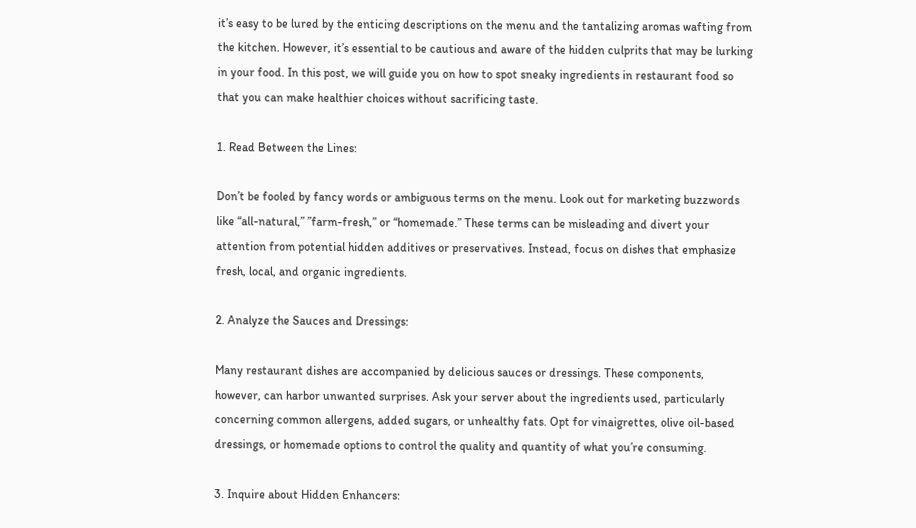it’s easy to be lured by the enticing descriptions on the menu and the tantalizing aromas wafting from the kitchen. However, it’s essential to be cautious and aware of the hidden culprits that may be lurking in your food. In this post, we will guide you on how to spot sneaky ingredients in restaurant food so that you can make healthier choices without sacrificing taste.

1. Read Between the Lines:

Don’t be fooled by fancy words or ambiguous terms on the menu. Look out for marketing buzzwords like “all-natural,” ”farm-fresh,” or “homemade.” These terms can be misleading and divert your attention from potential hidden additives or preservatives. Instead, focus on dishes that emphasize fresh, local, and organic ingredients.

2. Analyze the Sauces and Dressings:

Many restaurant dishes are accompanied by delicious sauces or dressings. These components, however, can harbor unwanted surprises. Ask your server about the ingredients used, particularly concerning common allergens, added sugars, or unhealthy fats. Opt for vinaigrettes, olive oil-based dressings, or homemade options to control the quality and quantity of what you’re consuming.

3. Inquire about Hidden Enhancers: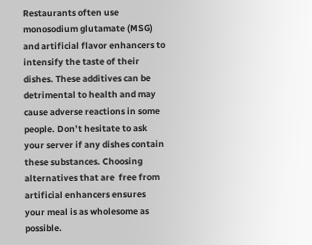Restaurants often use monosodium glutamate (MSG) and artificial flavor enhancers to intensify the taste of their dishes. These additives can be detrimental to health and may cause adverse reactions in some people. Don’t hesitate to ask your server if any dishes contain these substances. Choosing alternatives that are  free from artificial enhancers ensures your meal is as wholesome as possible.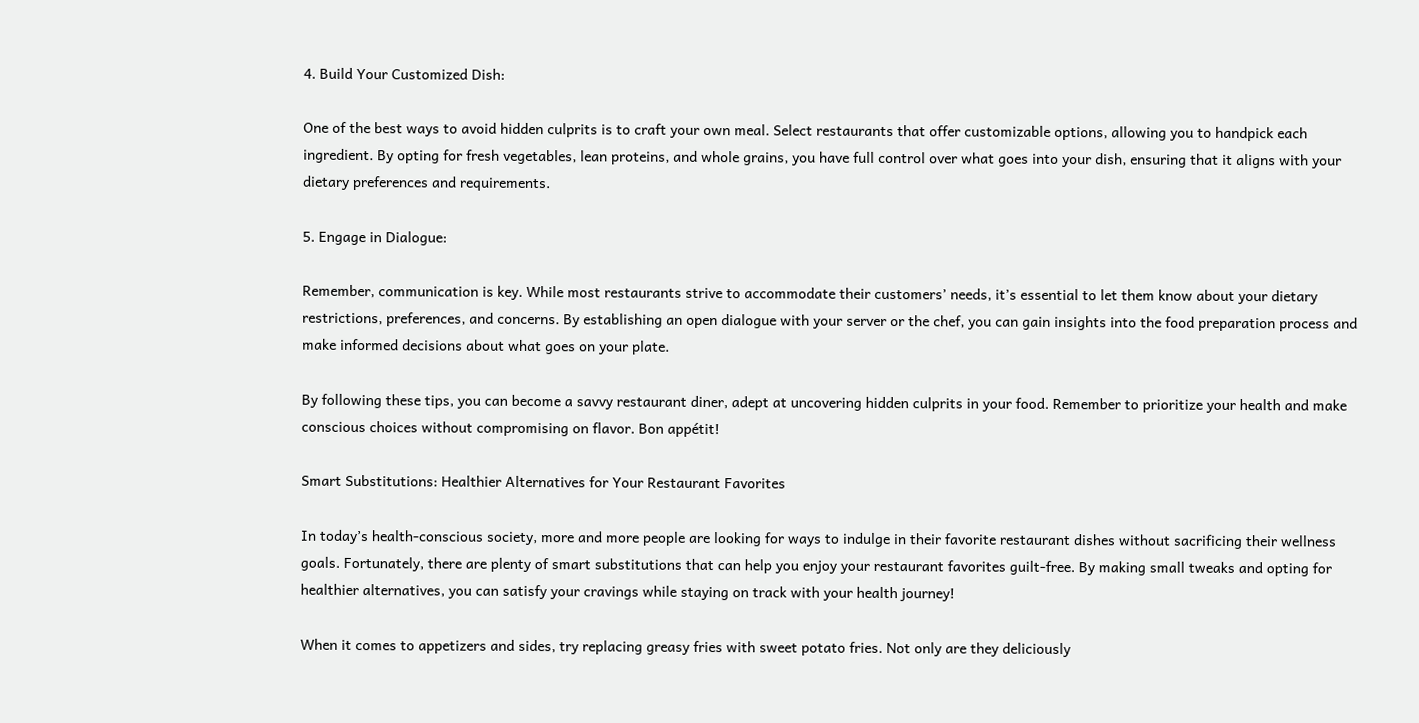4. Build Your Customized Dish:

One of the best ways to avoid hidden culprits is to craft your own meal. Select restaurants that offer customizable options, allowing you to handpick each ingredient. By opting for fresh vegetables, lean proteins, and whole grains, you have full control over what goes into your dish, ensuring that it aligns with your dietary preferences and requirements.

5. Engage in Dialogue:

Remember, communication is key. While most restaurants strive to accommodate their customers’ needs, it’s essential to let them know about your dietary restrictions, preferences, and concerns. By establishing an open dialogue with your server or the chef, you can gain insights into the food preparation process and make informed decisions about what goes on your plate.

By following these tips, you can become a savvy restaurant diner, adept at uncovering hidden culprits in your food. Remember to prioritize your health and make conscious choices without compromising on flavor. Bon appétit!

Smart Substitutions: Healthier Alternatives for Your Restaurant Favorites

In today’s health-conscious society, more and more people are looking for ways to indulge in their favorite restaurant dishes without sacrificing their wellness goals. Fortunately, there are plenty of smart substitutions that can help you enjoy your restaurant favorites guilt-free. By making small tweaks and opting for healthier alternatives, you can satisfy your cravings while staying on track with your health journey!

When it comes to appetizers and sides, try replacing greasy fries with sweet potato fries. Not only are they deliciously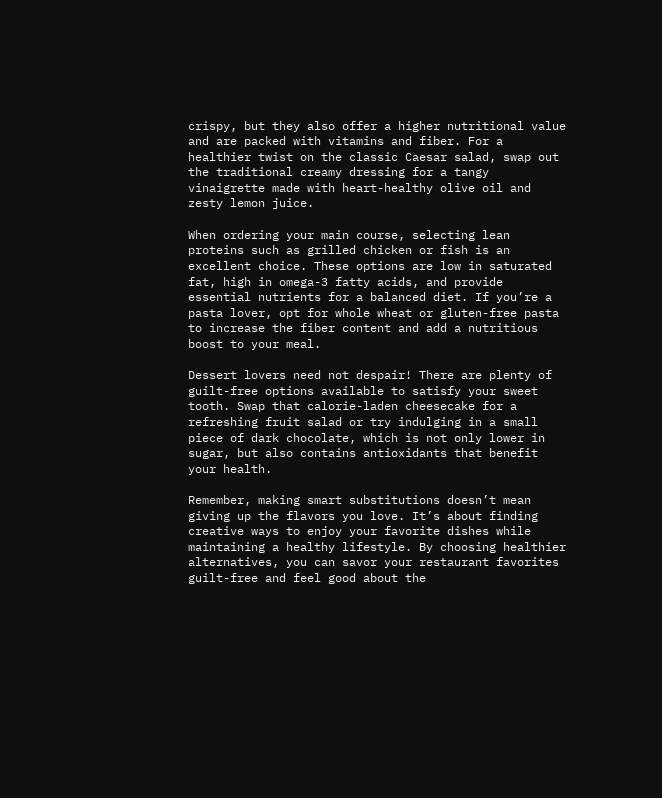crispy, but they also offer a higher nutritional value and are packed with vitamins and fiber. For a healthier twist on the classic Caesar salad, swap out the traditional creamy dressing for a tangy vinaigrette made with heart-healthy olive oil and zesty lemon juice.

When ordering your main course, selecting lean proteins such as grilled chicken or fish is an excellent choice. These options are low in saturated fat, high in omega-3 fatty acids, and provide essential nutrients for a balanced diet. If you’re a pasta lover, opt for whole wheat or gluten-free pasta to increase the fiber content and add a nutritious boost to your meal.

Dessert lovers need not despair! There are plenty of guilt-free options available to satisfy your sweet tooth. Swap that calorie-laden cheesecake for a refreshing fruit salad or try indulging in a small piece of dark chocolate, which is not only lower in sugar, but also contains antioxidants that benefit your health.

Remember, making smart substitutions doesn’t mean giving up the flavors you love. It’s about finding creative ways to enjoy your favorite dishes while maintaining a healthy lifestyle. By choosing healthier alternatives, you can savor your restaurant favorites guilt-free and feel good about the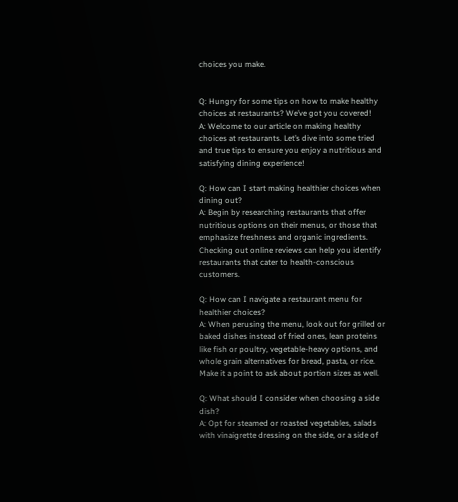choices you make.


Q: Hungry for some tips on how to make healthy choices at restaurants? We’ve got you covered!
A: Welcome to our article on making healthy choices at restaurants. Let’s dive into some tried and true tips to ensure you enjoy a nutritious and satisfying dining experience!

Q: How can I start making healthier choices when dining out?
A: Begin by researching restaurants that offer nutritious options on their menus, or those that emphasize freshness and organic ingredients. Checking out online reviews can help you identify restaurants that cater to health-conscious customers.

Q: How can I navigate a restaurant menu for healthier choices?
A: When perusing the menu, look out for grilled or baked dishes instead of fried ones, lean proteins like fish or poultry, vegetable-heavy options, and whole grain alternatives for bread, pasta, or rice. Make it a point to ask about portion sizes as well.

Q: What should I consider when choosing a side dish?
A: Opt for steamed or roasted vegetables, salads with vinaigrette dressing on the side, or a side of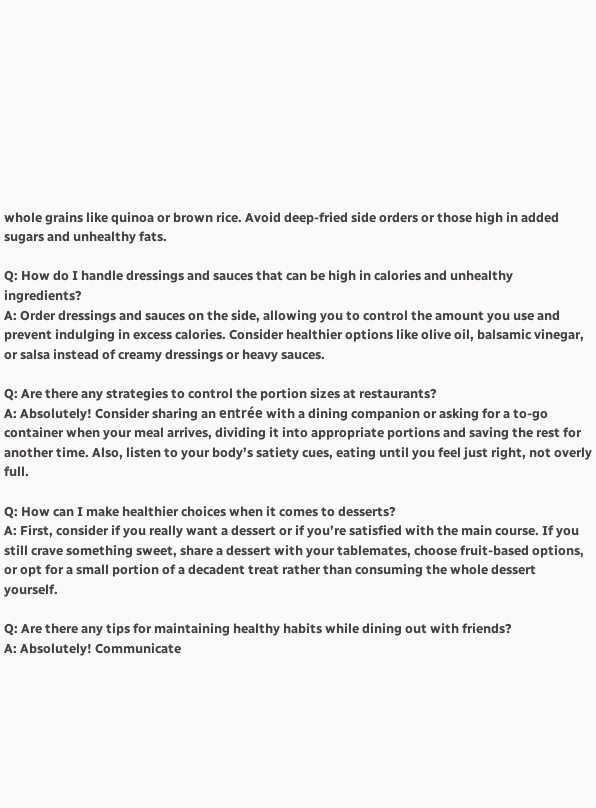whole grains like quinoa or brown rice. Avoid deep-fried side orders or those high in added sugars and unhealthy fats.

Q: How do I handle dressings and sauces that can be high in calories and unhealthy ingredients?
A: Order dressings and sauces on the side, allowing you to control the amount you use and prevent indulging in excess calories. Consider healthier options like olive oil, balsamic vinegar, or salsa instead of creamy dressings or heavy sauces.

Q: Are there any strategies to control the portion sizes at restaurants?
A: Absolutely! Consider sharing an entrée with a dining companion or asking for a to-go container when your meal arrives, dividing it into appropriate portions and saving the rest for another time. Also, listen to your body’s satiety cues, eating until you feel just right, not overly full.

Q: How can I make healthier choices when it comes to desserts?
A: First, consider if you really want a dessert or if you’re satisfied with the main course. If you still crave something sweet, share a dessert with your tablemates, choose fruit-based options, or opt for a small portion of a decadent treat rather than consuming the whole dessert yourself.

Q: Are there any tips for maintaining healthy habits while dining out with friends?
A: Absolutely! Communicate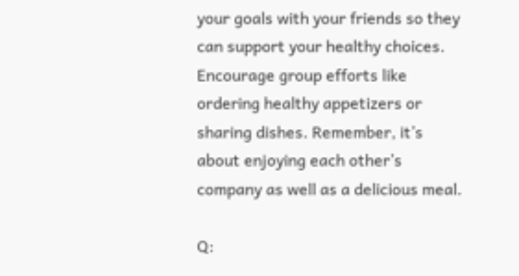your goals with your friends so they can support your healthy choices. Encourage group efforts like ordering healthy appetizers or sharing dishes. Remember, it’s about enjoying each other’s company as well as a delicious meal.

Q: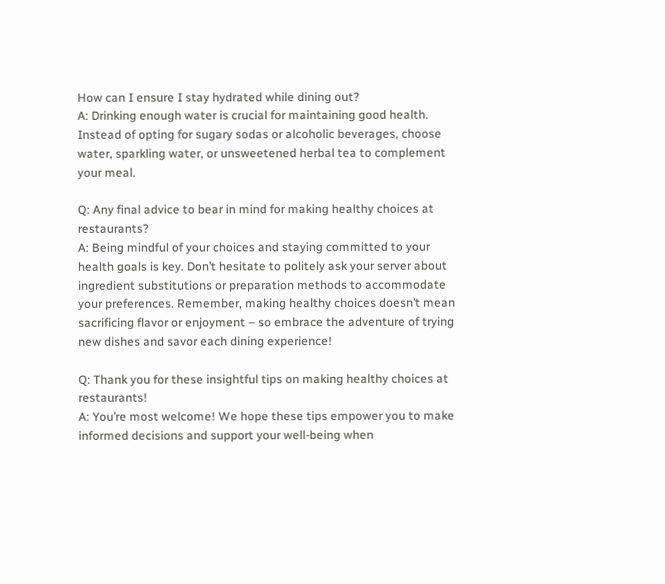How can I ensure I stay hydrated while dining out?
A: Drinking enough water is crucial for maintaining good health. Instead of opting for sugary sodas or alcoholic beverages, choose water, sparkling water, or unsweetened herbal tea to complement your meal.

Q: Any final advice to bear in mind for making healthy choices at restaurants?
A: Being mindful of your choices and staying committed to your health goals is key. Don’t hesitate to politely ask your server about ingredient substitutions or preparation methods to accommodate your preferences. Remember, making healthy choices doesn’t mean sacrificing flavor or enjoyment – so embrace the adventure of trying new dishes and savor each dining experience!

Q: Thank you for these insightful tips on making healthy choices at restaurants!
A: You’re most welcome! We hope these tips empower you to make informed decisions and support your well-being when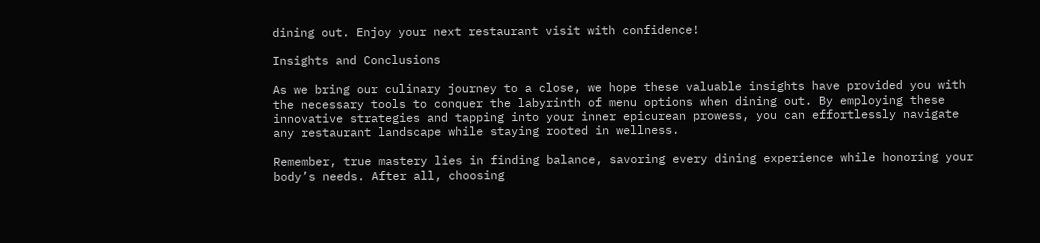dining out. Enjoy your next restaurant visit with confidence!

Insights and Conclusions

As we bring our culinary journey to a close, we hope these valuable insights have provided you with the necessary tools to conquer the labyrinth of menu options when dining out. By employing these innovative strategies and tapping into your inner epicurean prowess, you can effortlessly navigate any restaurant landscape while staying rooted in wellness.

Remember, true mastery lies in finding balance, savoring every dining experience while honoring your body’s needs. After all, choosing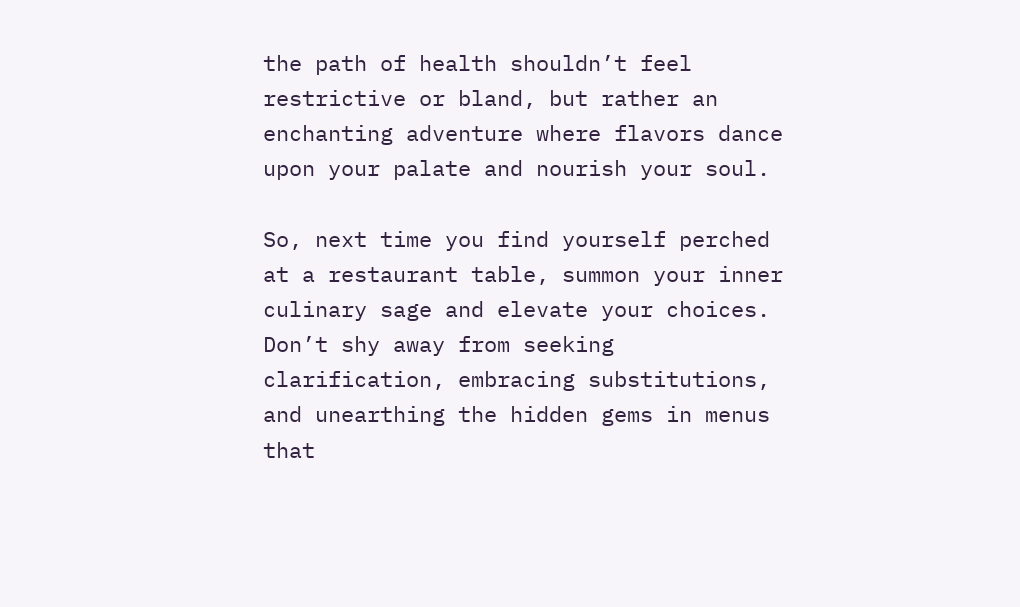the path of health shouldn’t feel restrictive or bland, but rather an enchanting adventure where flavors dance upon your palate and nourish your soul.

So, next time you find yourself perched at a restaurant table, summon your inner culinary sage and elevate your choices. Don’t shy away from seeking clarification, embracing substitutions, and unearthing the hidden gems in menus that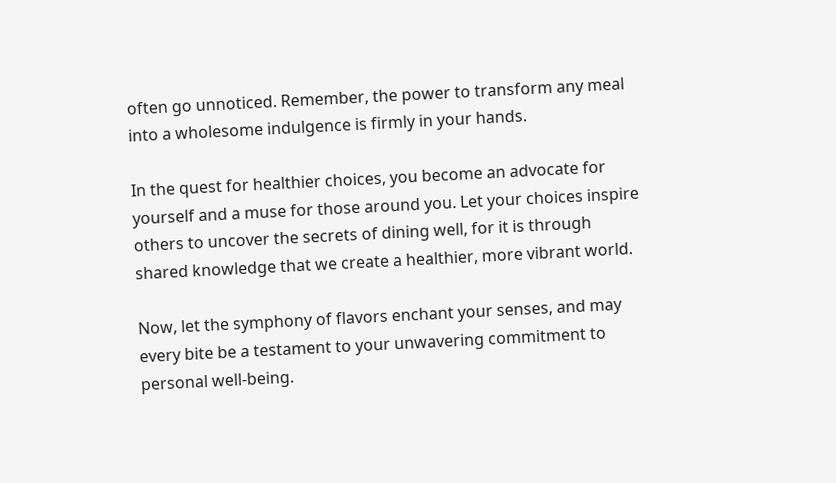often go unnoticed. Remember, the power to transform any meal into a wholesome indulgence is firmly in your hands.

In the quest for healthier choices, you become an advocate for yourself and a muse for those around you. Let your choices inspire others to uncover the secrets of dining well, for it is through shared knowledge that we create a healthier, more vibrant world.

Now, let the symphony of flavors enchant your senses, and may every bite be a testament to your unwavering commitment to personal well-being.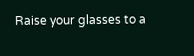Raise your glasses to a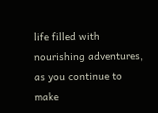life filled with nourishing adventures, as you continue to make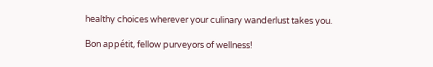healthy choices wherever your culinary wanderlust takes you.

Bon appétit, fellow purveyors of wellness!